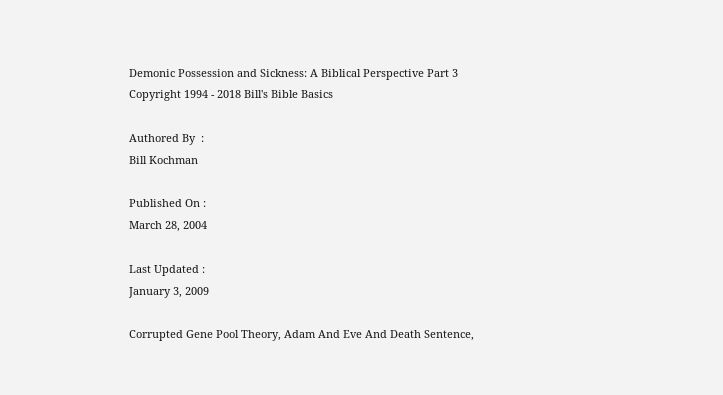Demonic Possession and Sickness: A Biblical Perspective Part 3
Copyright 1994 - 2018 Bill's Bible Basics

Authored By  :
Bill Kochman

Published On :
March 28, 2004

Last Updated :
January 3, 2009

Corrupted Gene Pool Theory, Adam And Eve And Death Sentence,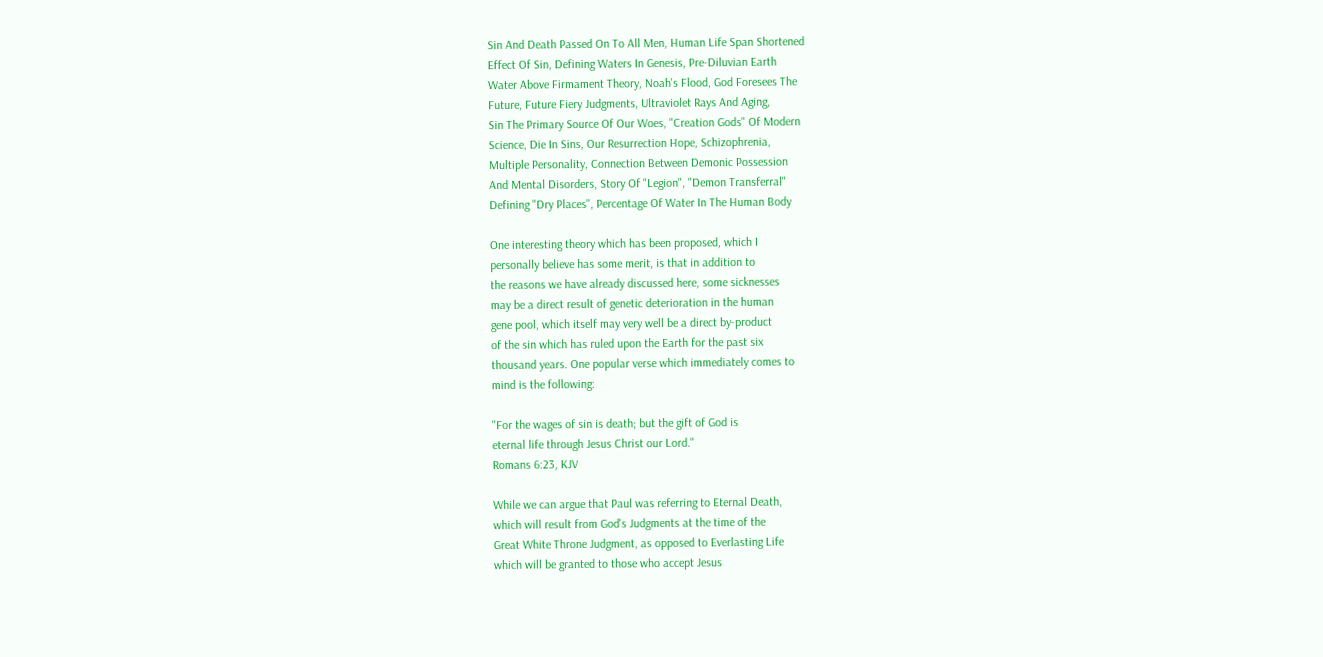Sin And Death Passed On To All Men, Human Life Span Shortened
Effect Of Sin, Defining Waters In Genesis, Pre-Diluvian Earth
Water Above Firmament Theory, Noah's Flood, God Foresees The
Future, Future Fiery Judgments, Ultraviolet Rays And Aging,
Sin The Primary Source Of Our Woes, "Creation Gods" Of Modern
Science, Die In Sins, Our Resurrection Hope, Schizophrenia,
Multiple Personality, Connection Between Demonic Possession
And Mental Disorders, Story Of "Legion", "Demon Transferral"
Defining "Dry Places", Percentage Of Water In The Human Body

One interesting theory which has been proposed, which I
personally believe has some merit, is that in addition to
the reasons we have already discussed here, some sicknesses
may be a direct result of genetic deterioration in the human
gene pool, which itself may very well be a direct by-product
of the sin which has ruled upon the Earth for the past six
thousand years. One popular verse which immediately comes to
mind is the following:

"For the wages of sin is death; but the gift of God is
eternal life through Jesus Christ our Lord."
Romans 6:23, KJV

While we can argue that Paul was referring to Eternal Death,
which will result from God's Judgments at the time of the
Great White Throne Judgment, as opposed to Everlasting Life
which will be granted to those who accept Jesus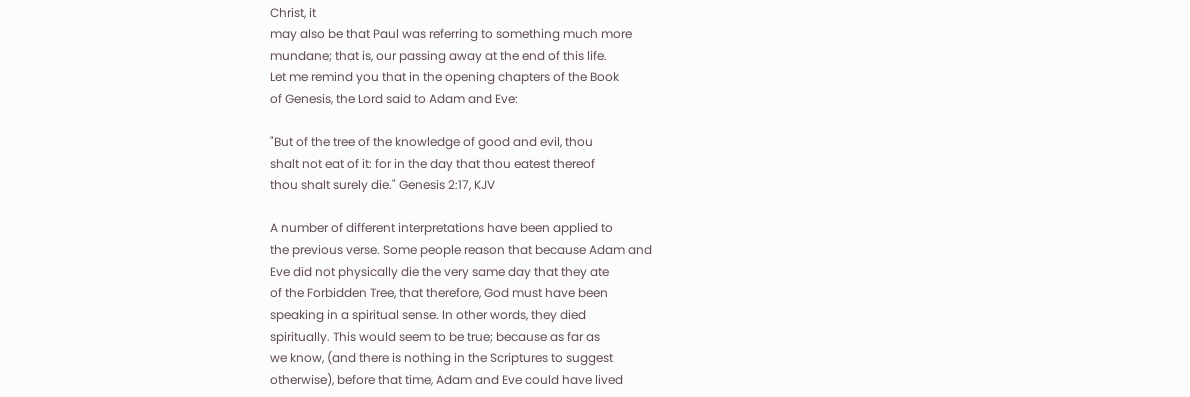Christ, it
may also be that Paul was referring to something much more
mundane; that is, our passing away at the end of this life.
Let me remind you that in the opening chapters of the Book
of Genesis, the Lord said to Adam and Eve:

"But of the tree of the knowledge of good and evil, thou
shalt not eat of it: for in the day that thou eatest thereof
thou shalt surely die." Genesis 2:17, KJV

A number of different interpretations have been applied to
the previous verse. Some people reason that because Adam and
Eve did not physically die the very same day that they ate
of the Forbidden Tree, that therefore, God must have been
speaking in a spiritual sense. In other words, they died
spiritually. This would seem to be true; because as far as
we know, (and there is nothing in the Scriptures to suggest
otherwise), before that time, Adam and Eve could have lived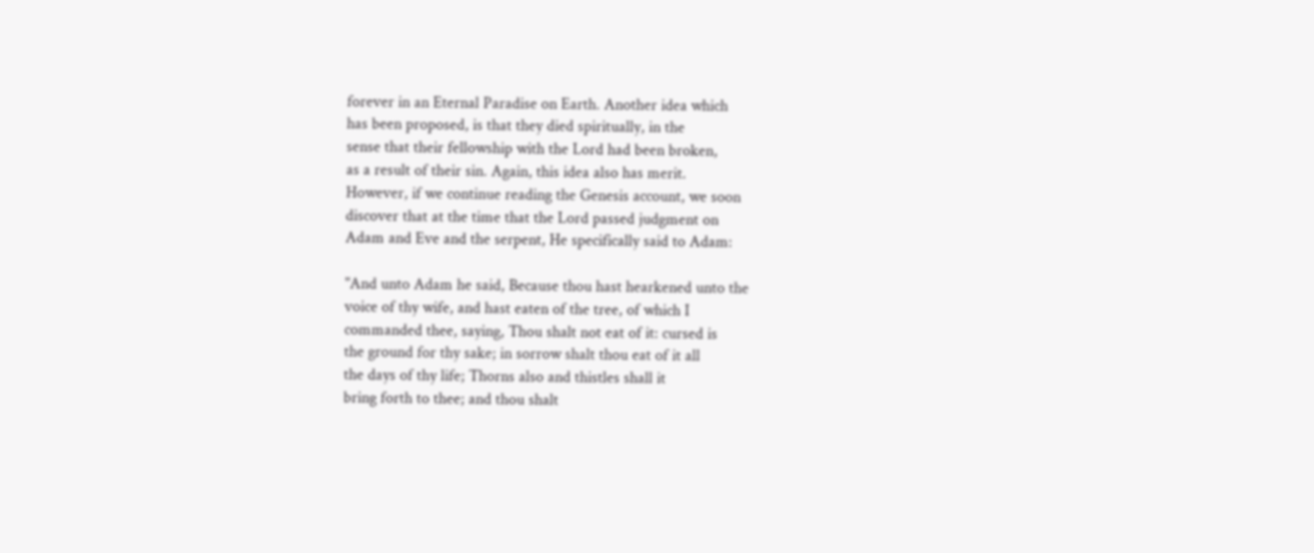forever in an Eternal Paradise on Earth. Another idea which
has been proposed, is that they died spiritually, in the
sense that their fellowship with the Lord had been broken,
as a result of their sin. Again, this idea also has merit.
However, if we continue reading the Genesis account, we soon
discover that at the time that the Lord passed judgment on
Adam and Eve and the serpent, He specifically said to Adam:

"And unto Adam he said, Because thou hast hearkened unto the
voice of thy wife, and hast eaten of the tree, of which I
commanded thee, saying, Thou shalt not eat of it: cursed is
the ground for thy sake; in sorrow shalt thou eat of it all
the days of thy life; Thorns also and thistles shall it
bring forth to thee; and thou shalt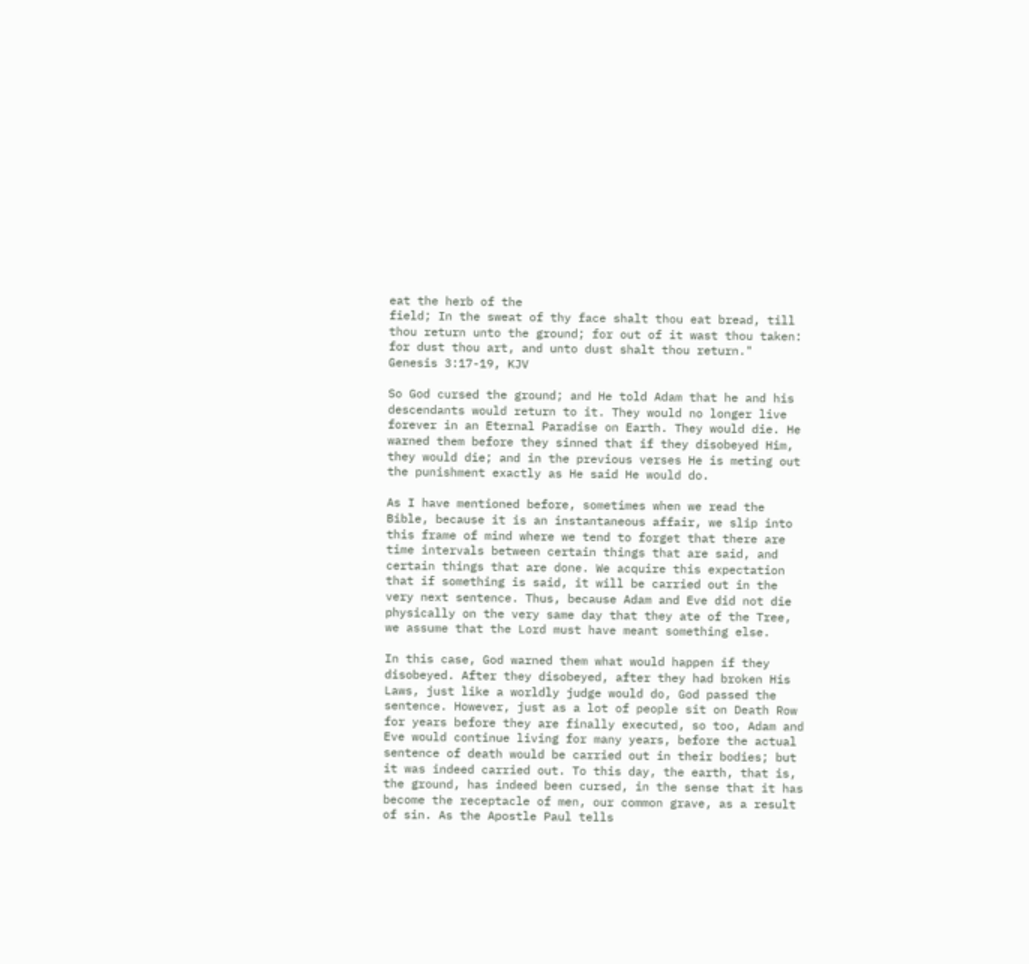eat the herb of the
field; In the sweat of thy face shalt thou eat bread, till
thou return unto the ground; for out of it wast thou taken:
for dust thou art, and unto dust shalt thou return."
Genesis 3:17-19, KJV

So God cursed the ground; and He told Adam that he and his
descendants would return to it. They would no longer live
forever in an Eternal Paradise on Earth. They would die. He
warned them before they sinned that if they disobeyed Him,
they would die; and in the previous verses He is meting out
the punishment exactly as He said He would do.

As I have mentioned before, sometimes when we read the
Bible, because it is an instantaneous affair, we slip into
this frame of mind where we tend to forget that there are
time intervals between certain things that are said, and
certain things that are done. We acquire this expectation
that if something is said, it will be carried out in the
very next sentence. Thus, because Adam and Eve did not die
physically on the very same day that they ate of the Tree,
we assume that the Lord must have meant something else.

In this case, God warned them what would happen if they
disobeyed. After they disobeyed, after they had broken His
Laws, just like a worldly judge would do, God passed the
sentence. However, just as a lot of people sit on Death Row
for years before they are finally executed, so too, Adam and
Eve would continue living for many years, before the actual
sentence of death would be carried out in their bodies; but
it was indeed carried out. To this day, the earth, that is,
the ground, has indeed been cursed, in the sense that it has
become the receptacle of men, our common grave, as a result
of sin. As the Apostle Paul tells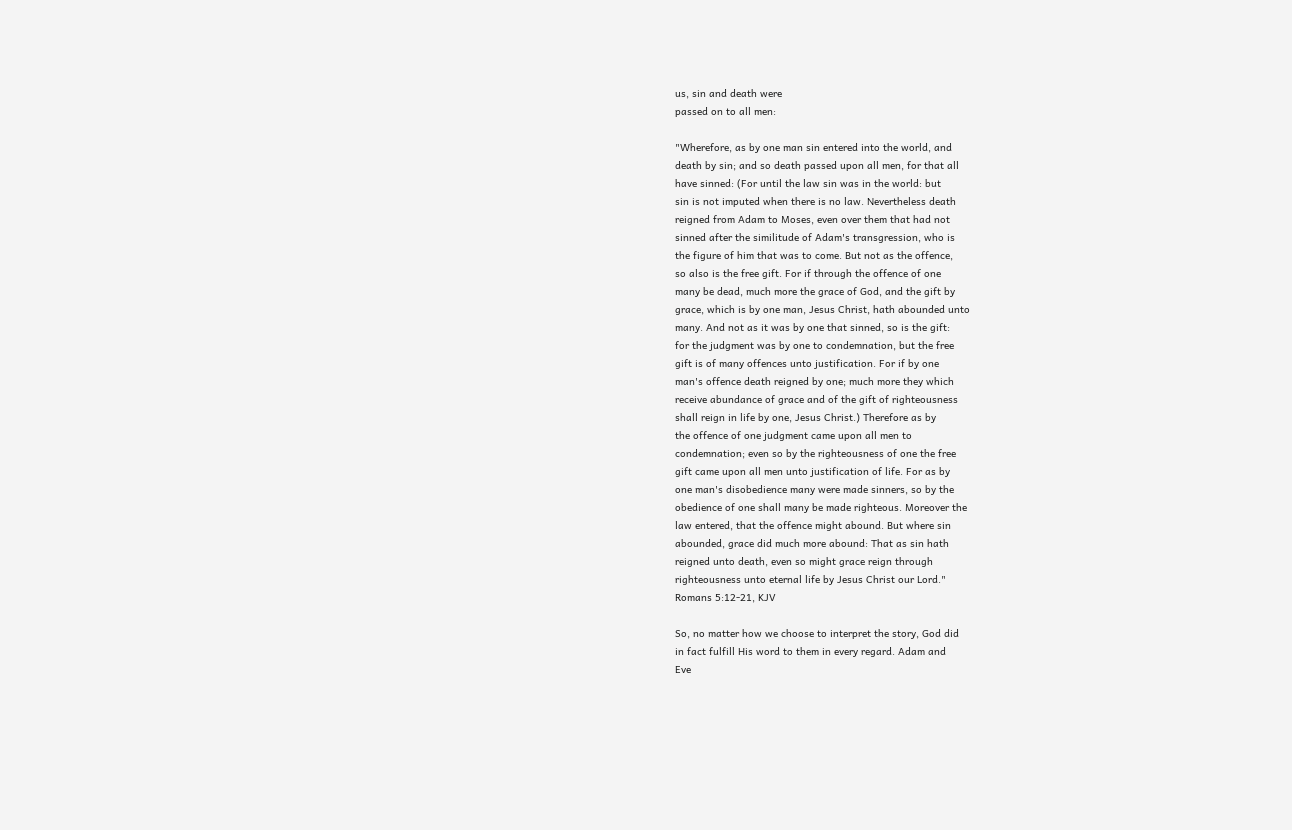us, sin and death were
passed on to all men:

"Wherefore, as by one man sin entered into the world, and
death by sin; and so death passed upon all men, for that all
have sinned: (For until the law sin was in the world: but
sin is not imputed when there is no law. Nevertheless death
reigned from Adam to Moses, even over them that had not
sinned after the similitude of Adam's transgression, who is
the figure of him that was to come. But not as the offence,
so also is the free gift. For if through the offence of one
many be dead, much more the grace of God, and the gift by
grace, which is by one man, Jesus Christ, hath abounded unto
many. And not as it was by one that sinned, so is the gift:
for the judgment was by one to condemnation, but the free
gift is of many offences unto justification. For if by one
man's offence death reigned by one; much more they which
receive abundance of grace and of the gift of righteousness
shall reign in life by one, Jesus Christ.) Therefore as by
the offence of one judgment came upon all men to
condemnation; even so by the righteousness of one the free
gift came upon all men unto justification of life. For as by
one man's disobedience many were made sinners, so by the
obedience of one shall many be made righteous. Moreover the
law entered, that the offence might abound. But where sin
abounded, grace did much more abound: That as sin hath
reigned unto death, even so might grace reign through
righteousness unto eternal life by Jesus Christ our Lord."
Romans 5:12-21, KJV

So, no matter how we choose to interpret the story, God did
in fact fulfill His word to them in every regard. Adam and
Eve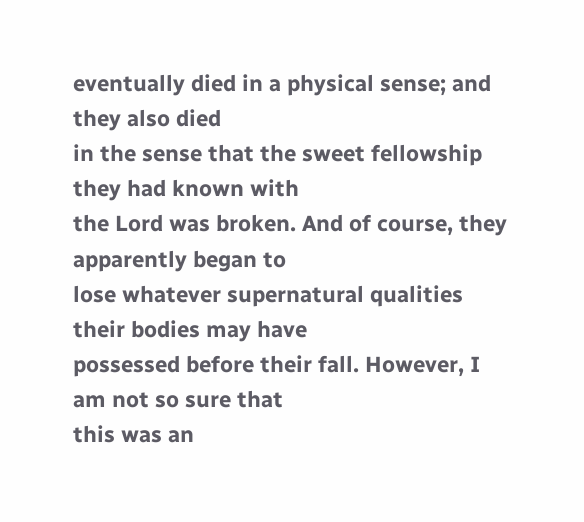eventually died in a physical sense; and they also died
in the sense that the sweet fellowship they had known with
the Lord was broken. And of course, they apparently began to
lose whatever supernatural qualities their bodies may have
possessed before their fall. However, I am not so sure that
this was an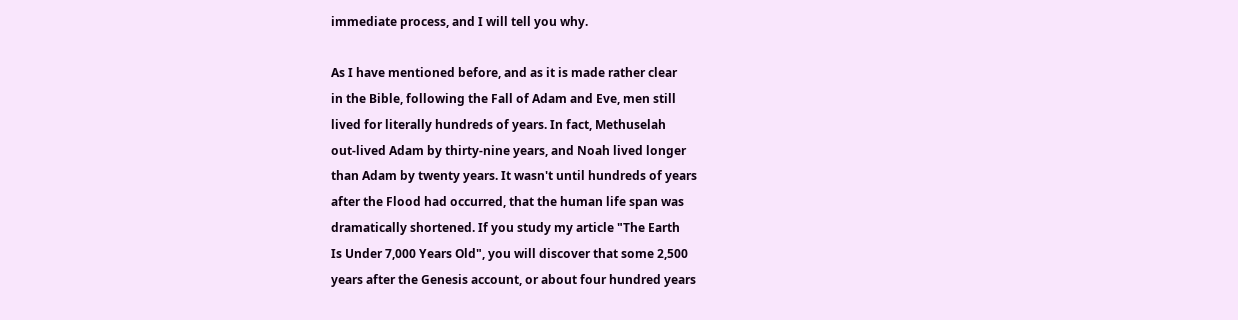immediate process, and I will tell you why.

As I have mentioned before, and as it is made rather clear
in the Bible, following the Fall of Adam and Eve, men still
lived for literally hundreds of years. In fact, Methuselah
out-lived Adam by thirty-nine years, and Noah lived longer
than Adam by twenty years. It wasn't until hundreds of years
after the Flood had occurred, that the human life span was
dramatically shortened. If you study my article "The Earth
Is Under 7,000 Years Old", you will discover that some 2,500
years after the Genesis account, or about four hundred years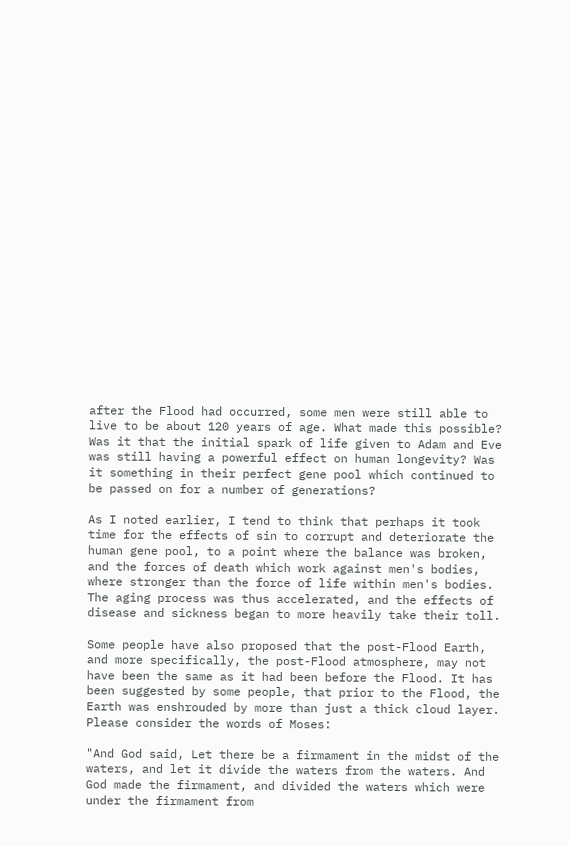after the Flood had occurred, some men were still able to
live to be about 120 years of age. What made this possible?
Was it that the initial spark of life given to Adam and Eve
was still having a powerful effect on human longevity? Was
it something in their perfect gene pool which continued to
be passed on for a number of generations?

As I noted earlier, I tend to think that perhaps it took
time for the effects of sin to corrupt and deteriorate the
human gene pool, to a point where the balance was broken,
and the forces of death which work against men's bodies,
where stronger than the force of life within men's bodies.
The aging process was thus accelerated, and the effects of
disease and sickness began to more heavily take their toll.

Some people have also proposed that the post-Flood Earth,
and more specifically, the post-Flood atmosphere, may not
have been the same as it had been before the Flood. It has
been suggested by some people, that prior to the Flood, the
Earth was enshrouded by more than just a thick cloud layer.
Please consider the words of Moses:

"And God said, Let there be a firmament in the midst of the
waters, and let it divide the waters from the waters. And
God made the firmament, and divided the waters which were
under the firmament from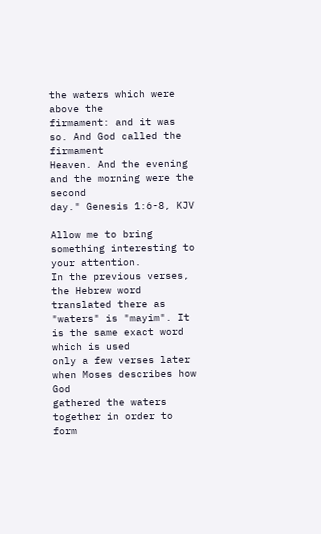the waters which were above the
firmament: and it was so. And God called the firmament
Heaven. And the evening and the morning were the second
day." Genesis 1:6-8, KJV

Allow me to bring something interesting to your attention.
In the previous verses, the Hebrew word translated there as
"waters" is "mayim". It is the same exact word which is used
only a few verses later when Moses describes how God
gathered the waters together in order to form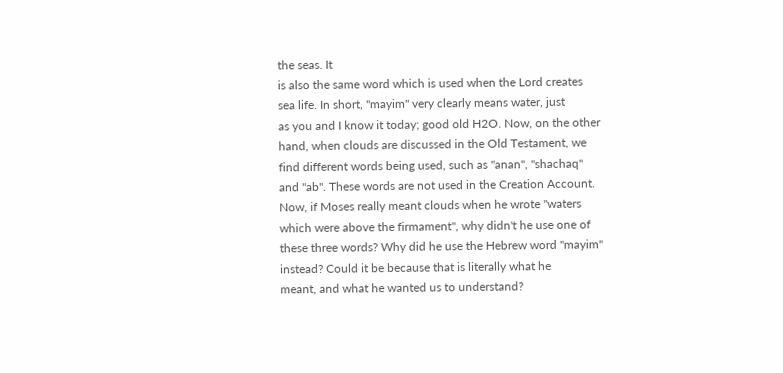the seas. It
is also the same word which is used when the Lord creates
sea life. In short, "mayim" very clearly means water, just
as you and I know it today; good old H2O. Now, on the other
hand, when clouds are discussed in the Old Testament, we
find different words being used, such as "anan", "shachaq"
and "ab". These words are not used in the Creation Account.
Now, if Moses really meant clouds when he wrote "waters
which were above the firmament", why didn't he use one of
these three words? Why did he use the Hebrew word "mayim"
instead? Could it be because that is literally what he
meant, and what he wanted us to understand?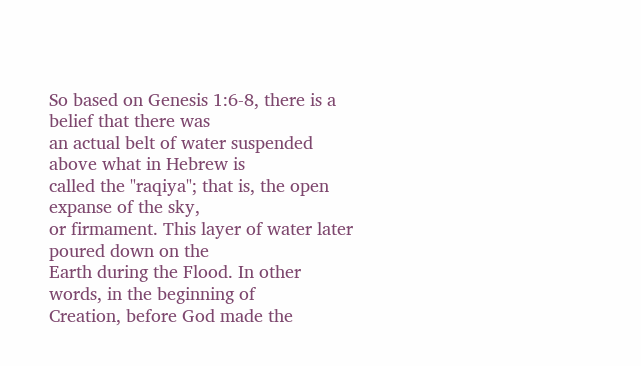So based on Genesis 1:6-8, there is a belief that there was
an actual belt of water suspended above what in Hebrew is
called the "raqiya"; that is, the open expanse of the sky,
or firmament. This layer of water later poured down on the
Earth during the Flood. In other words, in the beginning of
Creation, before God made the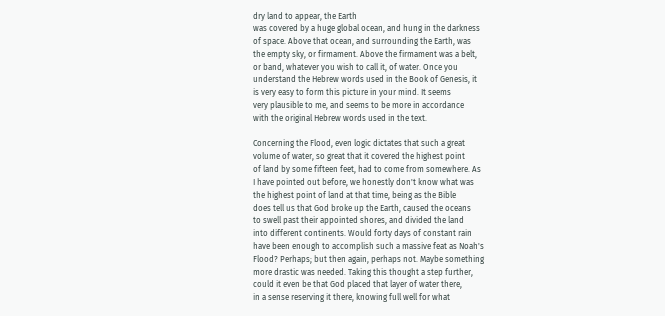dry land to appear, the Earth
was covered by a huge global ocean, and hung in the darkness
of space. Above that ocean, and surrounding the Earth, was
the empty sky, or firmament. Above the firmament was a belt,
or band, whatever you wish to call it, of water. Once you
understand the Hebrew words used in the Book of Genesis, it
is very easy to form this picture in your mind. It seems
very plausible to me, and seems to be more in accordance
with the original Hebrew words used in the text.

Concerning the Flood, even logic dictates that such a great
volume of water, so great that it covered the highest point
of land by some fifteen feet, had to come from somewhere. As
I have pointed out before, we honestly don't know what was
the highest point of land at that time, being as the Bible
does tell us that God broke up the Earth, caused the oceans
to swell past their appointed shores, and divided the land
into different continents. Would forty days of constant rain
have been enough to accomplish such a massive feat as Noah's
Flood? Perhaps; but then again, perhaps not. Maybe something
more drastic was needed. Taking this thought a step further,
could it even be that God placed that layer of water there,
in a sense reserving it there, knowing full well for what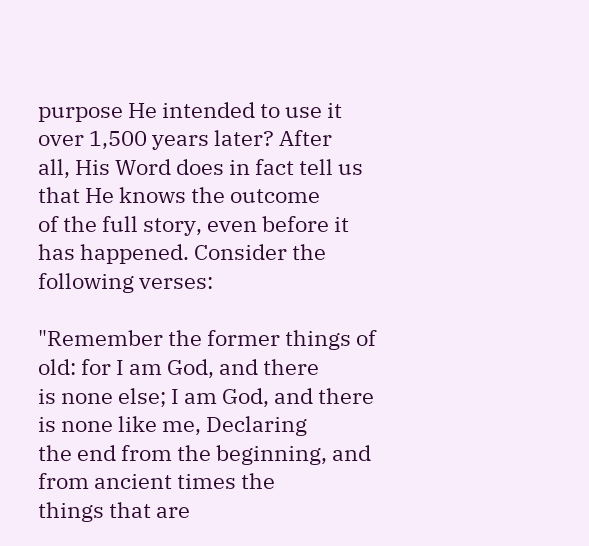purpose He intended to use it over 1,500 years later? After
all, His Word does in fact tell us that He knows the outcome
of the full story, even before it has happened. Consider the
following verses:

"Remember the former things of old: for I am God, and there
is none else; I am God, and there is none like me, Declaring
the end from the beginning, and from ancient times the
things that are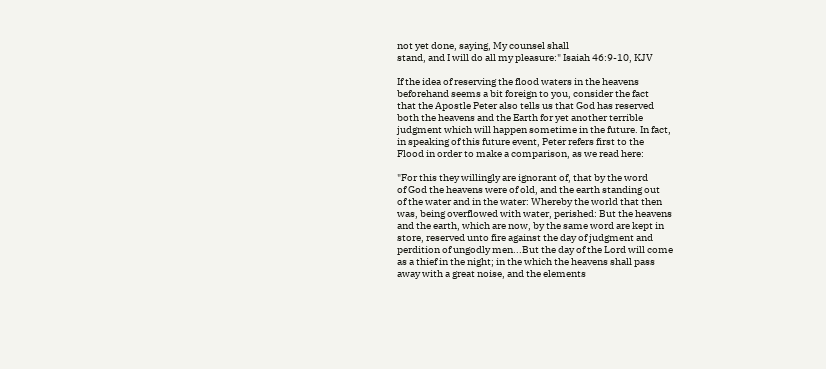not yet done, saying, My counsel shall
stand, and I will do all my pleasure:" Isaiah 46:9-10, KJV

If the idea of reserving the flood waters in the heavens
beforehand seems a bit foreign to you, consider the fact
that the Apostle Peter also tells us that God has reserved
both the heavens and the Earth for yet another terrible
judgment which will happen sometime in the future. In fact,
in speaking of this future event, Peter refers first to the
Flood in order to make a comparison, as we read here:

"For this they willingly are ignorant of, that by the word
of God the heavens were of old, and the earth standing out
of the water and in the water: Whereby the world that then
was, being overflowed with water, perished: But the heavens
and the earth, which are now, by the same word are kept in
store, reserved unto fire against the day of judgment and
perdition of ungodly men...But the day of the Lord will come
as a thief in the night; in the which the heavens shall pass
away with a great noise, and the elements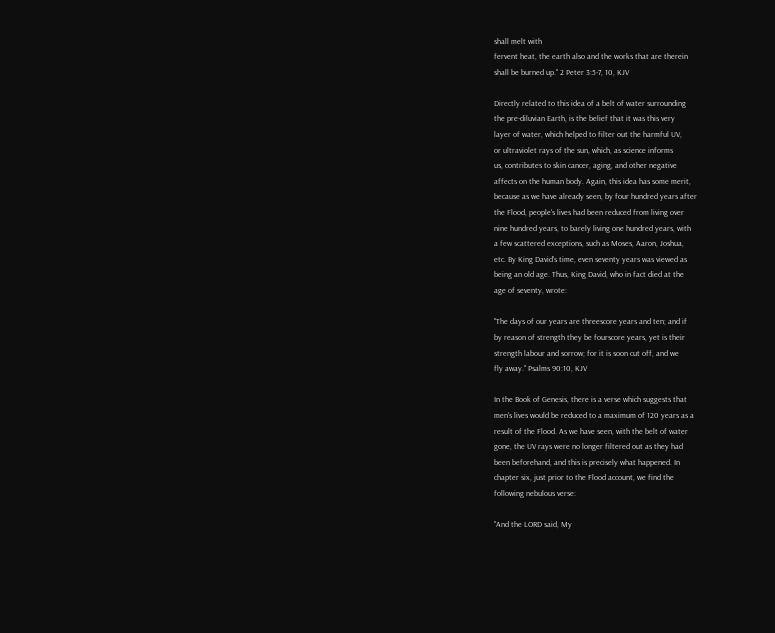shall melt with
fervent heat, the earth also and the works that are therein
shall be burned up." 2 Peter 3:5-7, 10, KJV

Directly related to this idea of a belt of water surrounding
the pre-diluvian Earth, is the belief that it was this very
layer of water, which helped to filter out the harmful UV,
or ultraviolet rays of the sun, which, as science informs
us, contributes to skin cancer, aging, and other negative
affects on the human body. Again, this idea has some merit,
because as we have already seen, by four hundred years after
the Flood, people's lives had been reduced from living over
nine hundred years, to barely living one hundred years, with
a few scattered exceptions, such as Moses, Aaron, Joshua,
etc. By King David's time, even seventy years was viewed as
being an old age. Thus, King David, who in fact died at the
age of seventy, wrote:

"The days of our years are threescore years and ten; and if
by reason of strength they be fourscore years, yet is their
strength labour and sorrow; for it is soon cut off, and we
fly away." Psalms 90:10, KJV

In the Book of Genesis, there is a verse which suggests that
men's lives would be reduced to a maximum of 120 years as a
result of the Flood. As we have seen, with the belt of water
gone, the UV rays were no longer filtered out as they had
been beforehand, and this is precisely what happened. In
chapter six, just prior to the Flood account, we find the
following nebulous verse:

"And the LORD said, My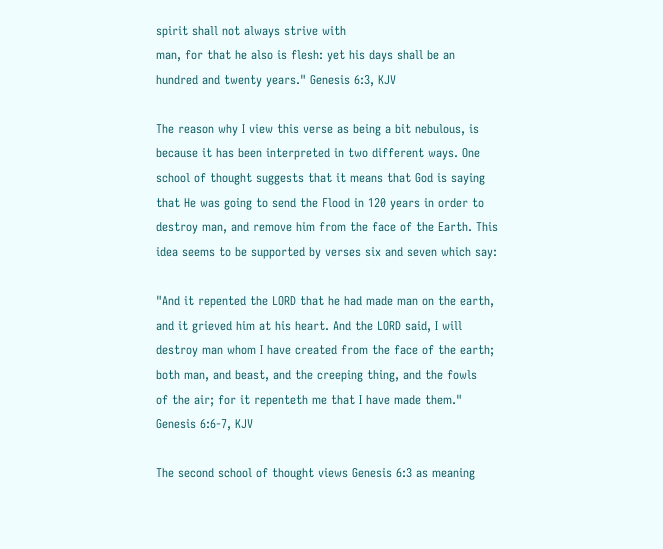spirit shall not always strive with
man, for that he also is flesh: yet his days shall be an
hundred and twenty years." Genesis 6:3, KJV

The reason why I view this verse as being a bit nebulous, is
because it has been interpreted in two different ways. One
school of thought suggests that it means that God is saying
that He was going to send the Flood in 120 years in order to
destroy man, and remove him from the face of the Earth. This
idea seems to be supported by verses six and seven which say:

"And it repented the LORD that he had made man on the earth,
and it grieved him at his heart. And the LORD said, I will
destroy man whom I have created from the face of the earth;
both man, and beast, and the creeping thing, and the fowls
of the air; for it repenteth me that I have made them."
Genesis 6:6-7, KJV

The second school of thought views Genesis 6:3 as meaning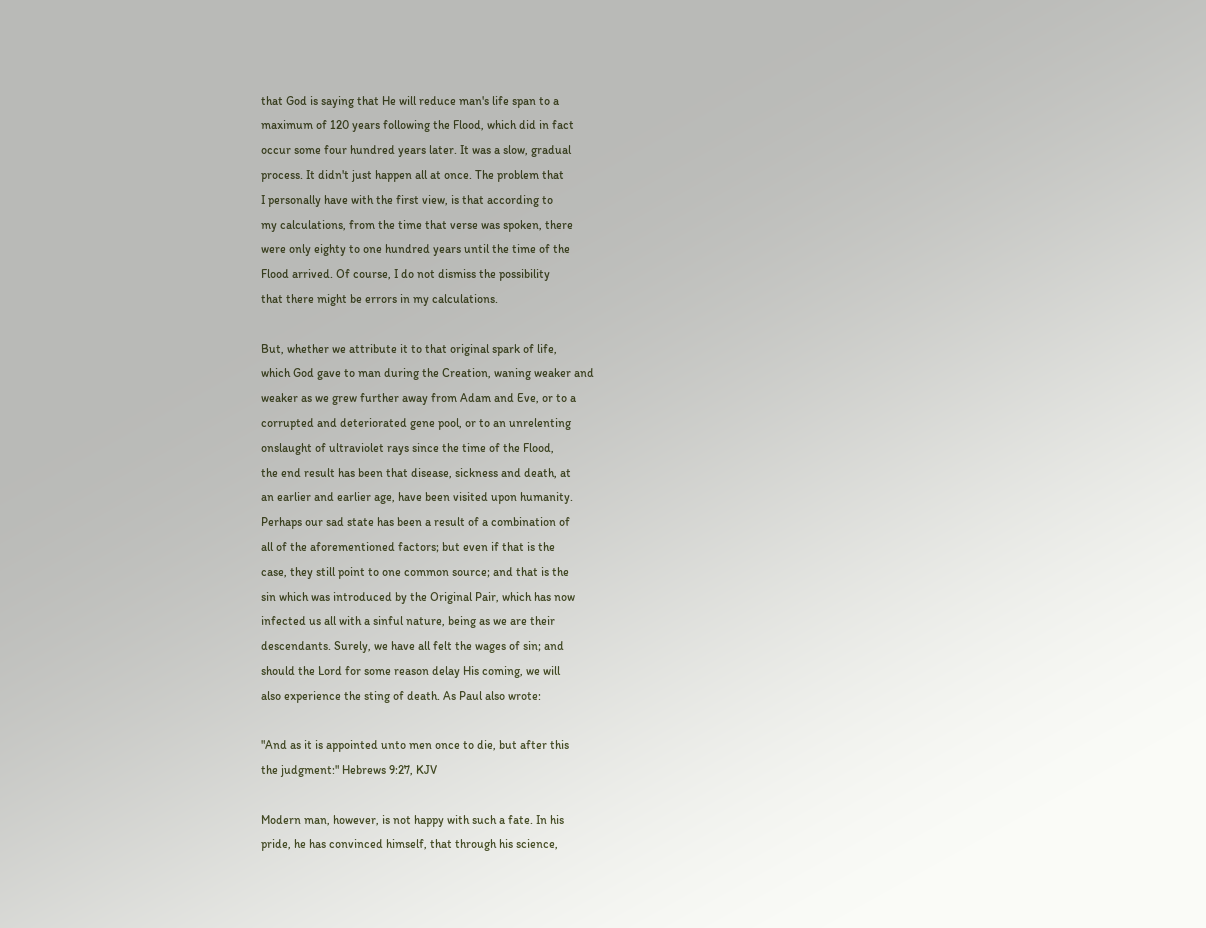that God is saying that He will reduce man's life span to a
maximum of 120 years following the Flood, which did in fact
occur some four hundred years later. It was a slow, gradual
process. It didn't just happen all at once. The problem that
I personally have with the first view, is that according to
my calculations, from the time that verse was spoken, there
were only eighty to one hundred years until the time of the
Flood arrived. Of course, I do not dismiss the possibility
that there might be errors in my calculations.

But, whether we attribute it to that original spark of life,
which God gave to man during the Creation, waning weaker and
weaker as we grew further away from Adam and Eve, or to a
corrupted and deteriorated gene pool, or to an unrelenting
onslaught of ultraviolet rays since the time of the Flood,
the end result has been that disease, sickness and death, at
an earlier and earlier age, have been visited upon humanity.
Perhaps our sad state has been a result of a combination of
all of the aforementioned factors; but even if that is the
case, they still point to one common source; and that is the
sin which was introduced by the Original Pair, which has now
infected us all with a sinful nature, being as we are their
descendants. Surely, we have all felt the wages of sin; and
should the Lord for some reason delay His coming, we will
also experience the sting of death. As Paul also wrote:

"And as it is appointed unto men once to die, but after this
the judgment:" Hebrews 9:27, KJV

Modern man, however, is not happy with such a fate. In his
pride, he has convinced himself, that through his science,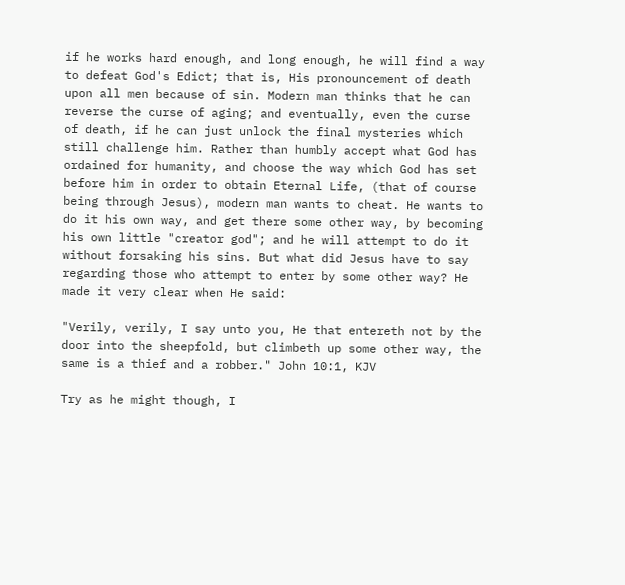if he works hard enough, and long enough, he will find a way
to defeat God's Edict; that is, His pronouncement of death
upon all men because of sin. Modern man thinks that he can
reverse the curse of aging; and eventually, even the curse
of death, if he can just unlock the final mysteries which
still challenge him. Rather than humbly accept what God has
ordained for humanity, and choose the way which God has set
before him in order to obtain Eternal Life, (that of course
being through Jesus), modern man wants to cheat. He wants to
do it his own way, and get there some other way, by becoming
his own little "creator god"; and he will attempt to do it
without forsaking his sins. But what did Jesus have to say
regarding those who attempt to enter by some other way? He
made it very clear when He said:

"Verily, verily, I say unto you, He that entereth not by the
door into the sheepfold, but climbeth up some other way, the
same is a thief and a robber." John 10:1, KJV

Try as he might though, I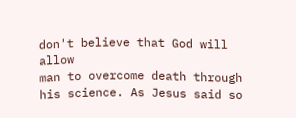don't believe that God will allow
man to overcome death through his science. As Jesus said so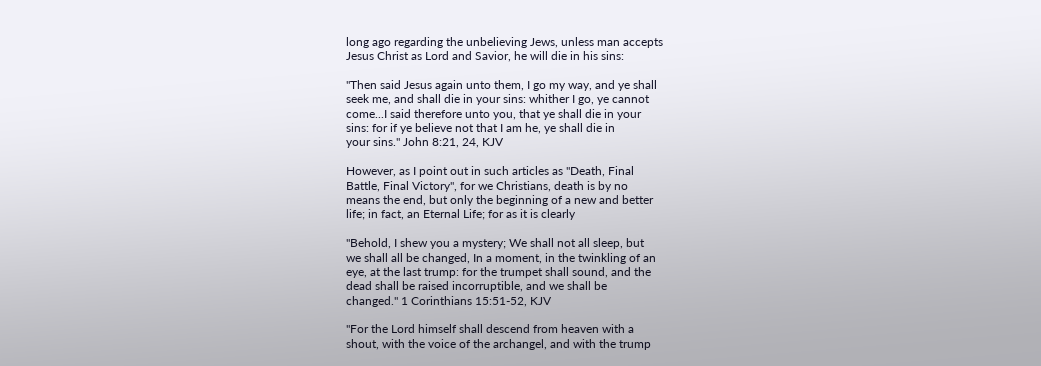long ago regarding the unbelieving Jews, unless man accepts
Jesus Christ as Lord and Savior, he will die in his sins:

"Then said Jesus again unto them, I go my way, and ye shall
seek me, and shall die in your sins: whither I go, ye cannot
come...I said therefore unto you, that ye shall die in your
sins: for if ye believe not that I am he, ye shall die in
your sins." John 8:21, 24, KJV

However, as I point out in such articles as "Death, Final
Battle, Final Victory", for we Christians, death is by no
means the end, but only the beginning of a new and better
life; in fact, an Eternal Life; for as it is clearly

"Behold, I shew you a mystery; We shall not all sleep, but
we shall all be changed, In a moment, in the twinkling of an
eye, at the last trump: for the trumpet shall sound, and the
dead shall be raised incorruptible, and we shall be
changed." 1 Corinthians 15:51-52, KJV

"For the Lord himself shall descend from heaven with a
shout, with the voice of the archangel, and with the trump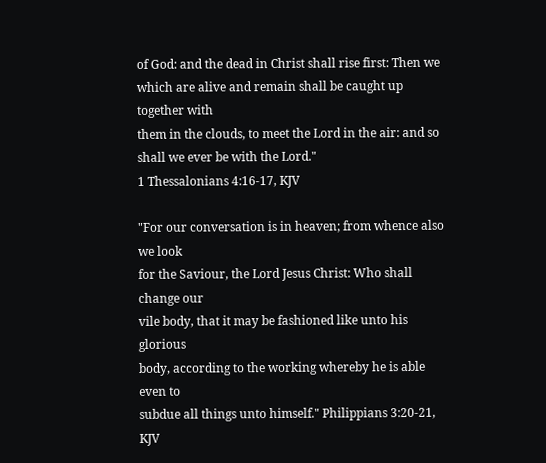of God: and the dead in Christ shall rise first: Then we
which are alive and remain shall be caught up together with
them in the clouds, to meet the Lord in the air: and so
shall we ever be with the Lord."
1 Thessalonians 4:16-17, KJV

"For our conversation is in heaven; from whence also we look
for the Saviour, the Lord Jesus Christ: Who shall change our
vile body, that it may be fashioned like unto his glorious
body, according to the working whereby he is able even to
subdue all things unto himself." Philippians 3:20-21, KJV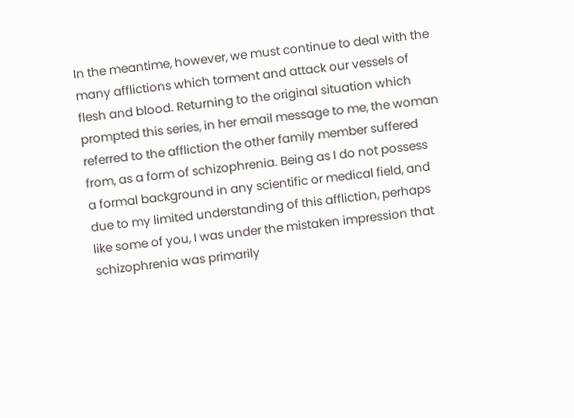In the meantime, however, we must continue to deal with the
many afflictions which torment and attack our vessels of
flesh and blood. Returning to the original situation which
prompted this series, in her email message to me, the woman
referred to the affliction the other family member suffered
from, as a form of schizophrenia. Being as I do not possess
a formal background in any scientific or medical field, and
due to my limited understanding of this affliction, perhaps
like some of you, I was under the mistaken impression that
schizophrenia was primarily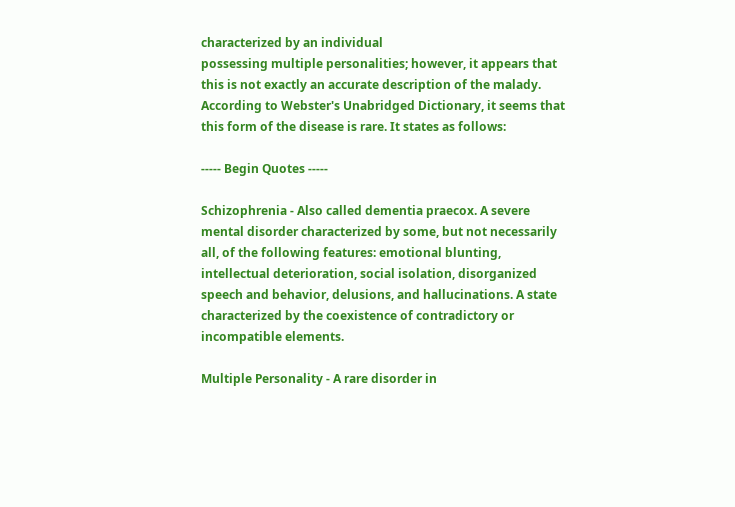characterized by an individual
possessing multiple personalities; however, it appears that
this is not exactly an accurate description of the malady.
According to Webster's Unabridged Dictionary, it seems that
this form of the disease is rare. It states as follows:

----- Begin Quotes -----

Schizophrenia - Also called dementia praecox. A severe
mental disorder characterized by some, but not necessarily
all, of the following features: emotional blunting,
intellectual deterioration, social isolation, disorganized
speech and behavior, delusions, and hallucinations. A state
characterized by the coexistence of contradictory or
incompatible elements.

Multiple Personality - A rare disorder in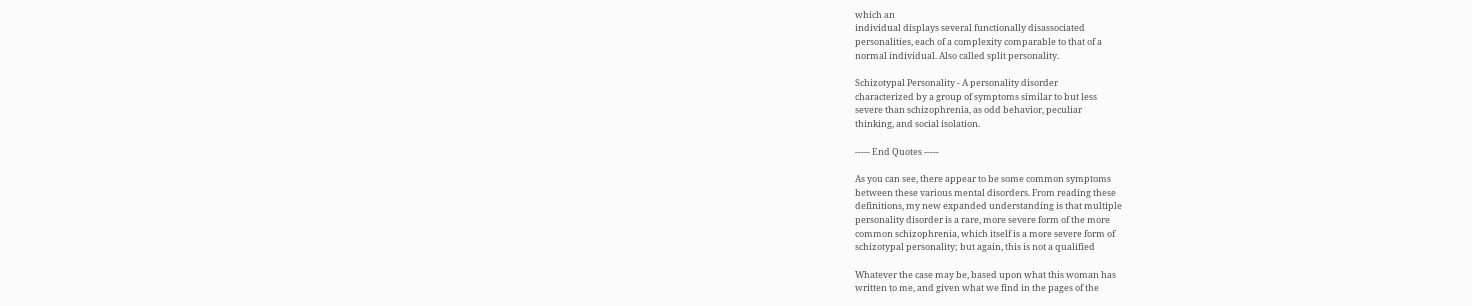which an
individual displays several functionally disassociated
personalities, each of a complexity comparable to that of a
normal individual. Also called split personality.

Schizotypal Personality - A personality disorder
characterized by a group of symptoms similar to but less
severe than schizophrenia, as odd behavior, peculiar
thinking, and social isolation.

----- End Quotes -----

As you can see, there appear to be some common symptoms
between these various mental disorders. From reading these
definitions, my new expanded understanding is that multiple
personality disorder is a rare, more severe form of the more
common schizophrenia, which itself is a more severe form of
schizotypal personality; but again, this is not a qualified

Whatever the case may be, based upon what this woman has
written to me, and given what we find in the pages of the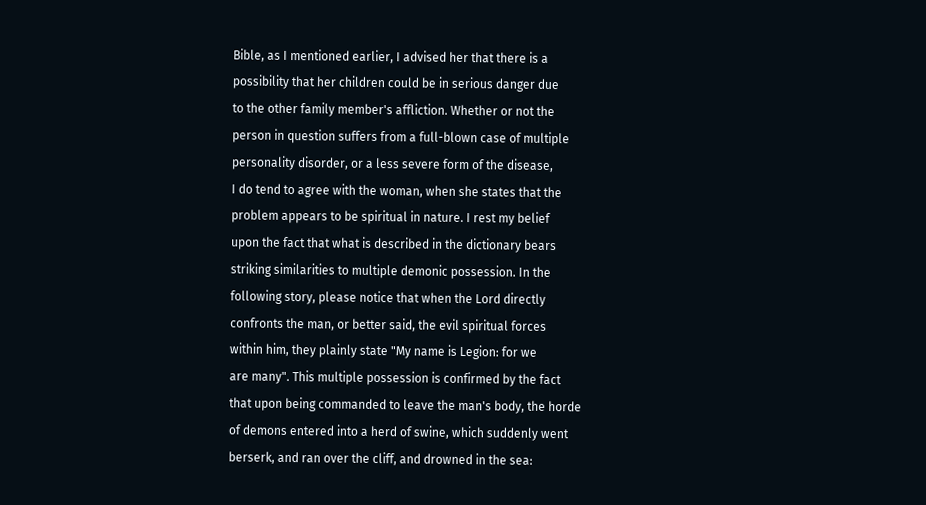Bible, as I mentioned earlier, I advised her that there is a
possibility that her children could be in serious danger due
to the other family member's affliction. Whether or not the
person in question suffers from a full-blown case of multiple
personality disorder, or a less severe form of the disease,
I do tend to agree with the woman, when she states that the
problem appears to be spiritual in nature. I rest my belief
upon the fact that what is described in the dictionary bears
striking similarities to multiple demonic possession. In the
following story, please notice that when the Lord directly
confronts the man, or better said, the evil spiritual forces
within him, they plainly state "My name is Legion: for we
are many". This multiple possession is confirmed by the fact
that upon being commanded to leave the man's body, the horde
of demons entered into a herd of swine, which suddenly went
berserk, and ran over the cliff, and drowned in the sea: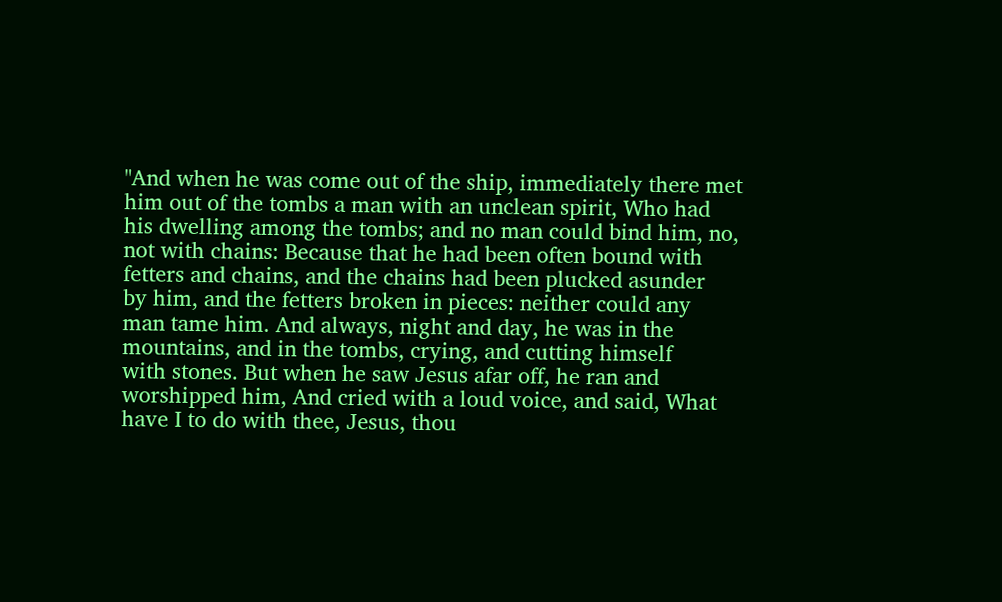"And when he was come out of the ship, immediately there met
him out of the tombs a man with an unclean spirit, Who had
his dwelling among the tombs; and no man could bind him, no,
not with chains: Because that he had been often bound with
fetters and chains, and the chains had been plucked asunder
by him, and the fetters broken in pieces: neither could any
man tame him. And always, night and day, he was in the
mountains, and in the tombs, crying, and cutting himself
with stones. But when he saw Jesus afar off, he ran and
worshipped him, And cried with a loud voice, and said, What
have I to do with thee, Jesus, thou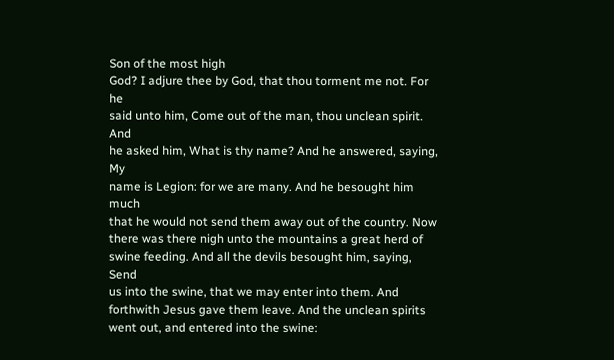Son of the most high
God? I adjure thee by God, that thou torment me not. For he
said unto him, Come out of the man, thou unclean spirit. And
he asked him, What is thy name? And he answered, saying, My
name is Legion: for we are many. And he besought him much
that he would not send them away out of the country. Now
there was there nigh unto the mountains a great herd of
swine feeding. And all the devils besought him, saying, Send
us into the swine, that we may enter into them. And
forthwith Jesus gave them leave. And the unclean spirits
went out, and entered into the swine: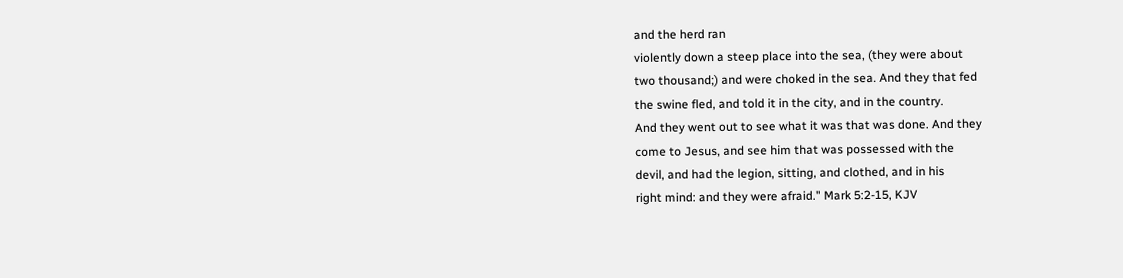and the herd ran
violently down a steep place into the sea, (they were about
two thousand;) and were choked in the sea. And they that fed
the swine fled, and told it in the city, and in the country.
And they went out to see what it was that was done. And they
come to Jesus, and see him that was possessed with the
devil, and had the legion, sitting, and clothed, and in his
right mind: and they were afraid." Mark 5:2-15, KJV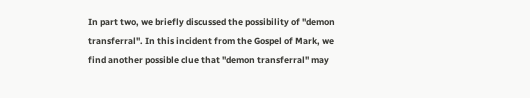In part two, we briefly discussed the possibility of "demon
transferral". In this incident from the Gospel of Mark, we
find another possible clue that "demon transferral" may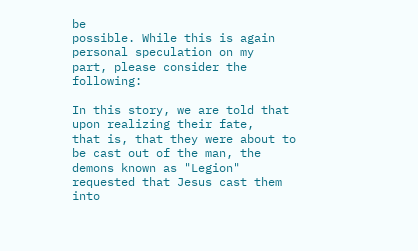be
possible. While this is again personal speculation on my
part, please consider the following:

In this story, we are told that upon realizing their fate,
that is, that they were about to be cast out of the man, the
demons known as "Legion" requested that Jesus cast them into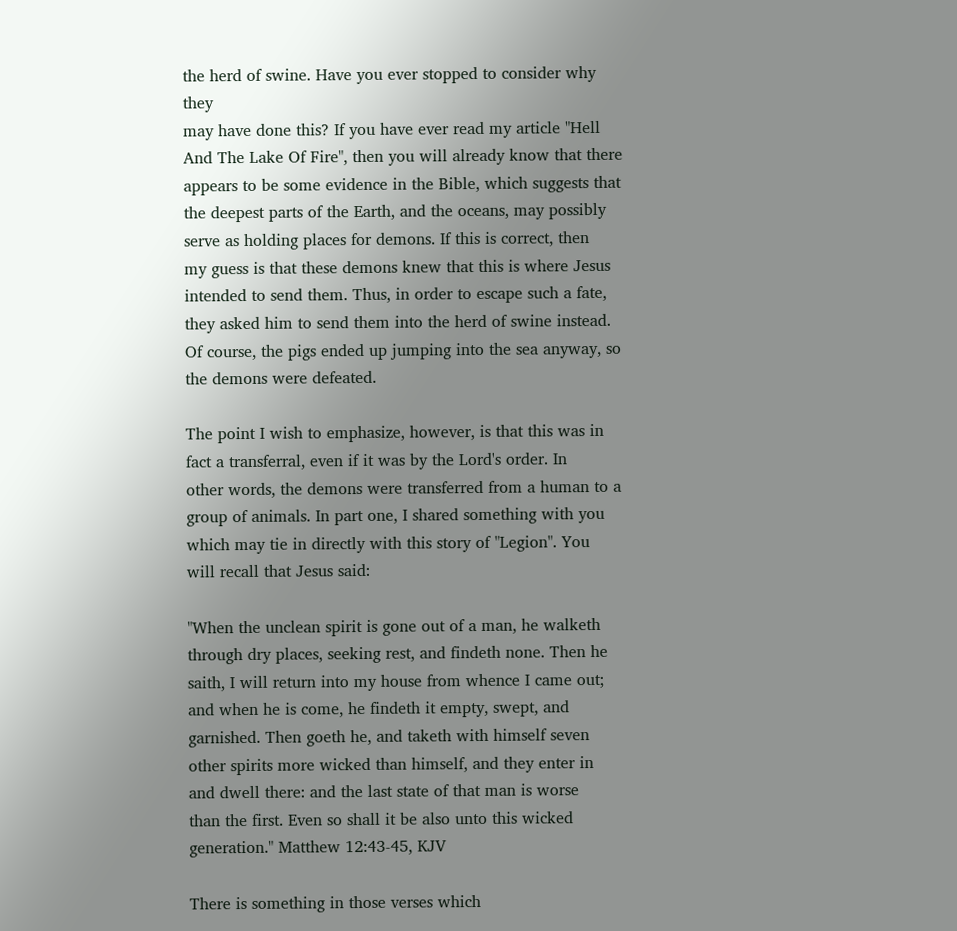the herd of swine. Have you ever stopped to consider why they
may have done this? If you have ever read my article "Hell
And The Lake Of Fire", then you will already know that there
appears to be some evidence in the Bible, which suggests that
the deepest parts of the Earth, and the oceans, may possibly
serve as holding places for demons. If this is correct, then
my guess is that these demons knew that this is where Jesus
intended to send them. Thus, in order to escape such a fate,
they asked him to send them into the herd of swine instead.
Of course, the pigs ended up jumping into the sea anyway, so
the demons were defeated.

The point I wish to emphasize, however, is that this was in
fact a transferral, even if it was by the Lord's order. In
other words, the demons were transferred from a human to a
group of animals. In part one, I shared something with you
which may tie in directly with this story of "Legion". You
will recall that Jesus said:

"When the unclean spirit is gone out of a man, he walketh
through dry places, seeking rest, and findeth none. Then he
saith, I will return into my house from whence I came out;
and when he is come, he findeth it empty, swept, and
garnished. Then goeth he, and taketh with himself seven
other spirits more wicked than himself, and they enter in
and dwell there: and the last state of that man is worse
than the first. Even so shall it be also unto this wicked
generation." Matthew 12:43-45, KJV

There is something in those verses which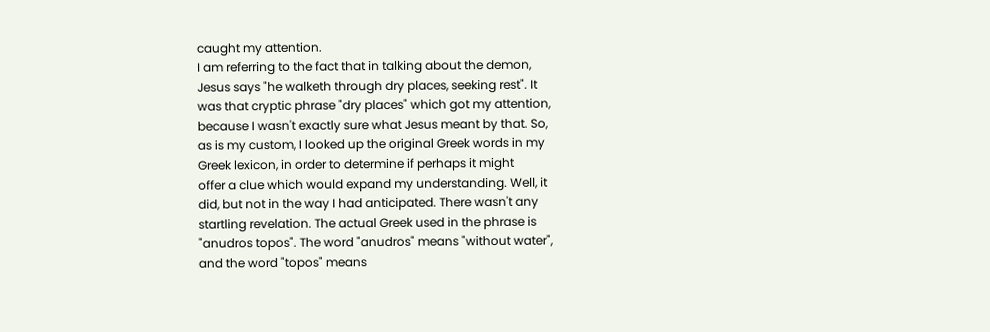caught my attention.
I am referring to the fact that in talking about the demon,
Jesus says "he walketh through dry places, seeking rest". It
was that cryptic phrase "dry places" which got my attention,
because I wasn't exactly sure what Jesus meant by that. So,
as is my custom, I looked up the original Greek words in my
Greek lexicon, in order to determine if perhaps it might
offer a clue which would expand my understanding. Well, it
did, but not in the way I had anticipated. There wasn't any
startling revelation. The actual Greek used in the phrase is
"anudros topos". The word "anudros" means "without water",
and the word "topos" means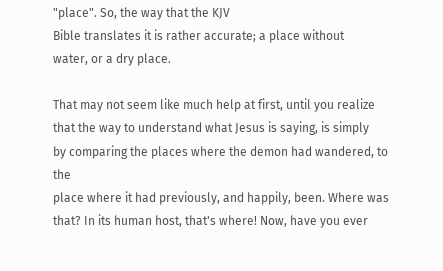"place". So, the way that the KJV
Bible translates it is rather accurate; a place without
water, or a dry place.

That may not seem like much help at first, until you realize
that the way to understand what Jesus is saying, is simply
by comparing the places where the demon had wandered, to the
place where it had previously, and happily, been. Where was
that? In its human host, that's where! Now, have you ever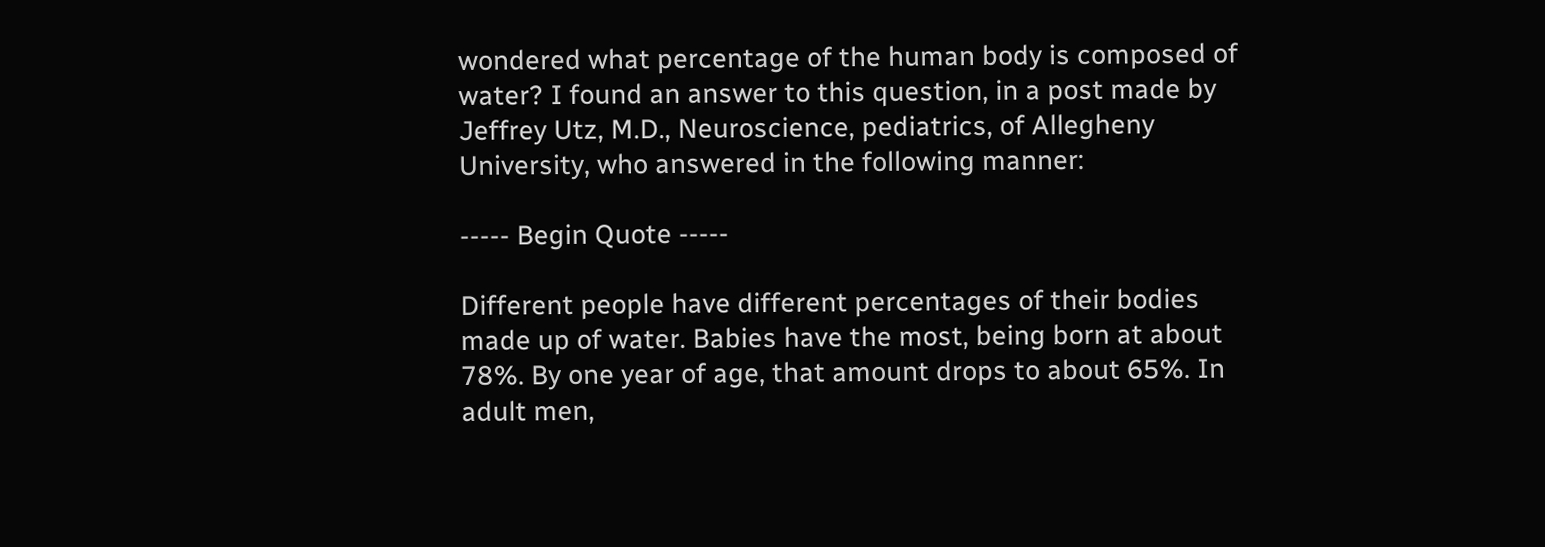wondered what percentage of the human body is composed of
water? I found an answer to this question, in a post made by
Jeffrey Utz, M.D., Neuroscience, pediatrics, of Allegheny
University, who answered in the following manner:

----- Begin Quote -----

Different people have different percentages of their bodies
made up of water. Babies have the most, being born at about
78%. By one year of age, that amount drops to about 65%. In
adult men,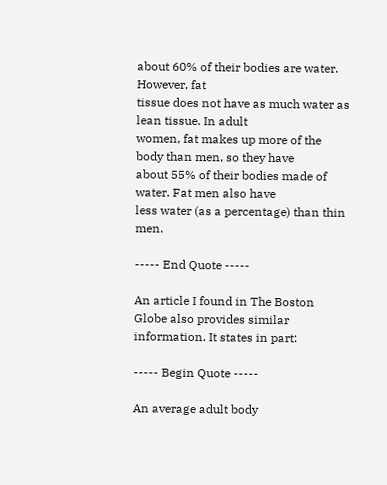about 60% of their bodies are water. However, fat
tissue does not have as much water as lean tissue. In adult
women, fat makes up more of the body than men, so they have
about 55% of their bodies made of water. Fat men also have
less water (as a percentage) than thin men.

----- End Quote -----

An article I found in The Boston Globe also provides similar
information. It states in part:

----- Begin Quote -----

An average adult body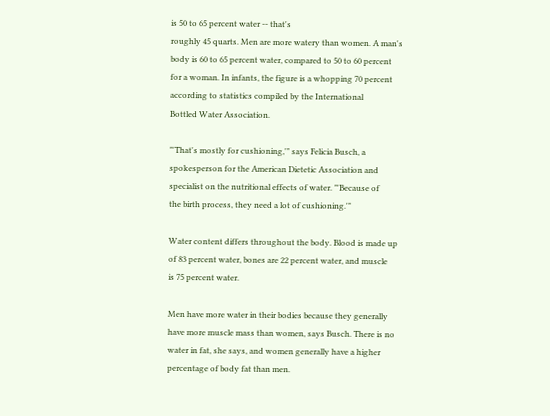is 50 to 65 percent water -- that's
roughly 45 quarts. Men are more watery than women. A man's
body is 60 to 65 percent water, compared to 50 to 60 percent
for a woman. In infants, the figure is a whopping 70 percent
according to statistics compiled by the International
Bottled Water Association.

"'That's mostly for cushioning,'" says Felicia Busch, a
spokesperson for the American Dietetic Association and
specialist on the nutritional effects of water. "'Because of
the birth process, they need a lot of cushioning.'"

Water content differs throughout the body. Blood is made up
of 83 percent water, bones are 22 percent water, and muscle
is 75 percent water.

Men have more water in their bodies because they generally
have more muscle mass than women, says Busch. There is no
water in fat, she says, and women generally have a higher
percentage of body fat than men.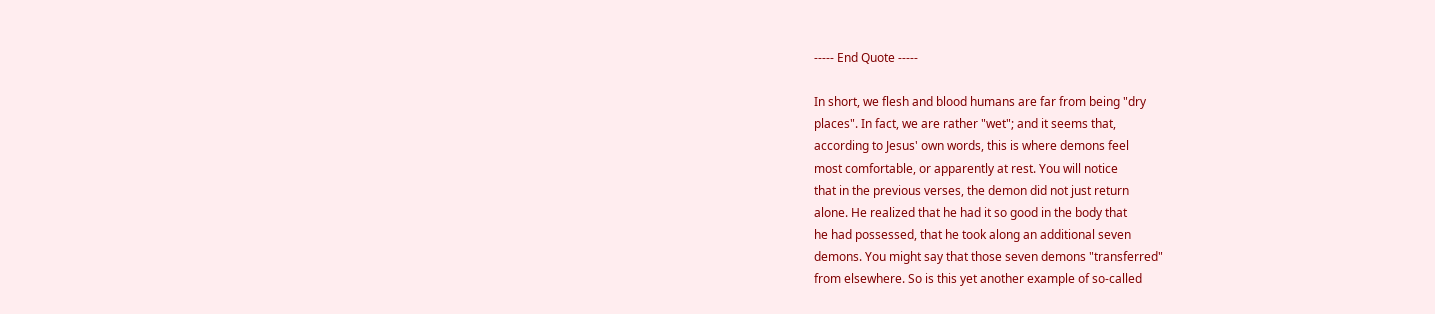----- End Quote -----

In short, we flesh and blood humans are far from being "dry
places". In fact, we are rather "wet"; and it seems that,
according to Jesus' own words, this is where demons feel
most comfortable, or apparently at rest. You will notice
that in the previous verses, the demon did not just return
alone. He realized that he had it so good in the body that
he had possessed, that he took along an additional seven
demons. You might say that those seven demons "transferred"
from elsewhere. So is this yet another example of so-called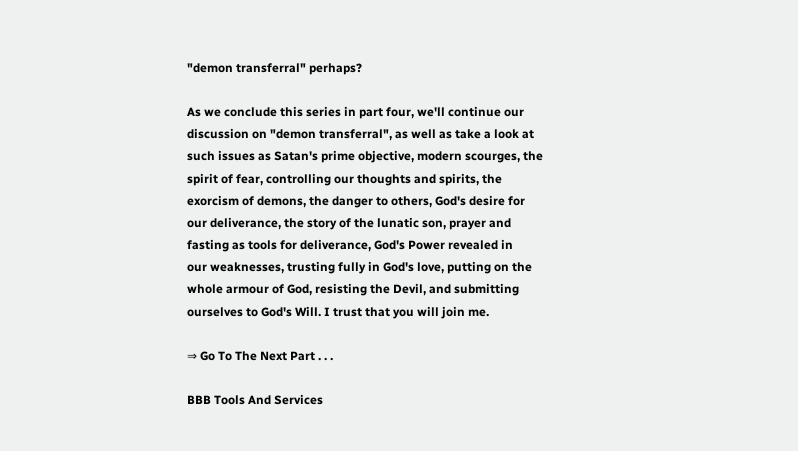"demon transferral" perhaps?

As we conclude this series in part four, we'll continue our
discussion on "demon transferral", as well as take a look at
such issues as Satan's prime objective, modern scourges, the
spirit of fear, controlling our thoughts and spirits, the
exorcism of demons, the danger to others, God's desire for
our deliverance, the story of the lunatic son, prayer and
fasting as tools for deliverance, God's Power revealed in
our weaknesses, trusting fully in God's love, putting on the
whole armour of God, resisting the Devil, and submitting
ourselves to God's Will. I trust that you will join me.

⇒ Go To The Next Part . . .

BBB Tools And Services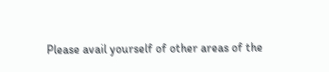Please avail yourself of other areas of the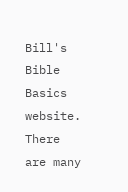Bill's Bible Basics website. There are many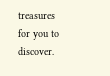treasures for you to discover.